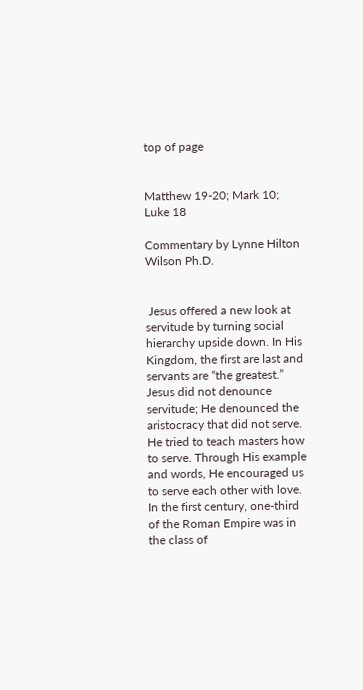top of page


Matthew 19-20; Mark 10; Luke 18

Commentary by Lynne Hilton Wilson Ph.D.


 Jesus offered a new look at servitude by turning social hierarchy upside down. In His Kingdom, the first are last and servants are “the greatest.” Jesus did not denounce servitude; He denounced the aristocracy that did not serve. He tried to teach masters how to serve. Through His example and words, He encouraged us to serve each other with love. In the first century, one-third of the Roman Empire was in the class of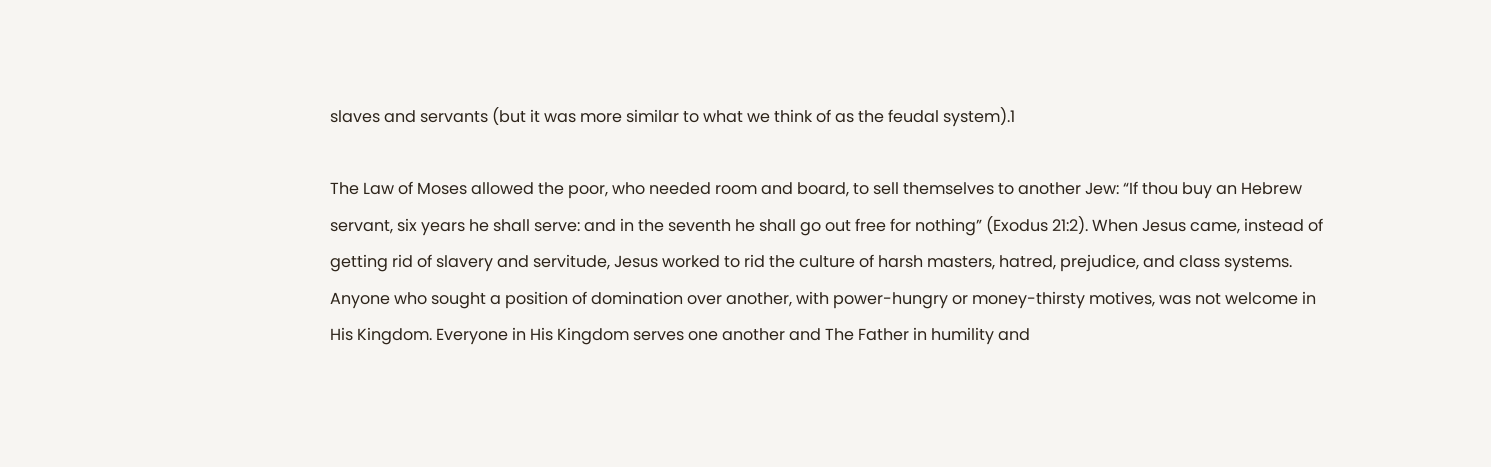slaves and servants (but it was more similar to what we think of as the feudal system).1

The Law of Moses allowed the poor, who needed room and board, to sell themselves to another Jew: “If thou buy an Hebrew servant, six years he shall serve: and in the seventh he shall go out free for nothing” (Exodus 21:2). When Jesus came, instead of getting rid of slavery and servitude, Jesus worked to rid the culture of harsh masters, hatred, prejudice, and class systems. Anyone who sought a position of domination over another, with power-hungry or money-thirsty motives, was not welcome in His Kingdom. Everyone in His Kingdom serves one another and The Father in humility and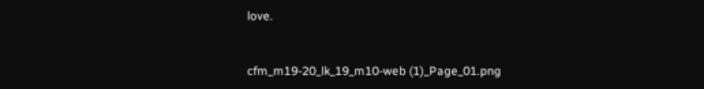love.


cfm_m19-20_lk_19_m10-web (1)_Page_01.png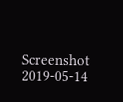Screenshot 2019-05-14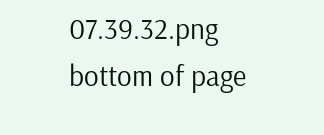07.39.32.png
bottom of page